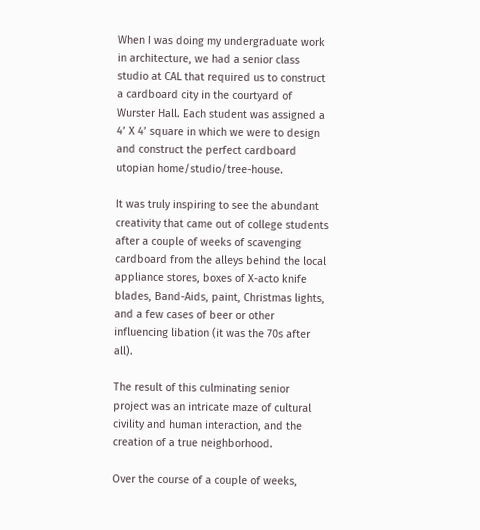When I was doing my undergraduate work in architecture, we had a senior class studio at CAL that required us to construct a cardboard city in the courtyard of Wurster Hall. Each student was assigned a 4’ X 4’ square in which we were to design and construct the perfect cardboard utopian home/studio/tree-house.

It was truly inspiring to see the abundant creativity that came out of college students after a couple of weeks of scavenging cardboard from the alleys behind the local appliance stores, boxes of X-acto knife blades, Band-Aids, paint, Christmas lights, and a few cases of beer or other influencing libation (it was the 70s after all).

The result of this culminating senior project was an intricate maze of cultural civility and human interaction, and the creation of a true neighborhood.

Over the course of a couple of weeks,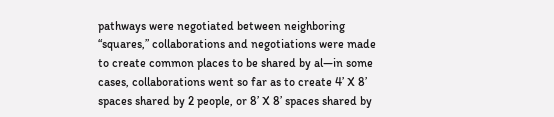pathways were negotiated between neighboring “squares,” collaborations and negotiations were made to create common places to be shared by al—in some cases, collaborations went so far as to create 4’ X 8’ spaces shared by 2 people, or 8’ X 8’ spaces shared by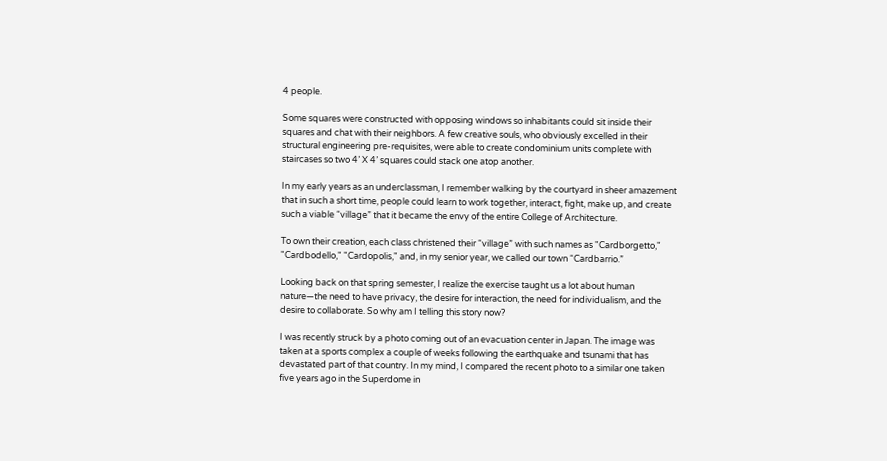4 people.

Some squares were constructed with opposing windows so inhabitants could sit inside their squares and chat with their neighbors. A few creative souls, who obviously excelled in their structural engineering pre-requisites, were able to create condominium units complete with staircases so two 4’ X 4’ squares could stack one atop another.

In my early years as an underclassman, I remember walking by the courtyard in sheer amazement that in such a short time, people could learn to work together, interact, fight, make up, and create such a viable “village” that it became the envy of the entire College of Architecture.

To own their creation, each class christened their “village” with such names as "Cardborgetto," "Cardbodello," "Cardopolis," and, in my senior year, we called our town “Cardbarrio.”

Looking back on that spring semester, I realize the exercise taught us a lot about human nature—the need to have privacy, the desire for interaction, the need for individualism, and the desire to collaborate. So why am I telling this story now?

I was recently struck by a photo coming out of an evacuation center in Japan. The image was taken at a sports complex a couple of weeks following the earthquake and tsunami that has devastated part of that country. In my mind, I compared the recent photo to a similar one taken five years ago in the Superdome in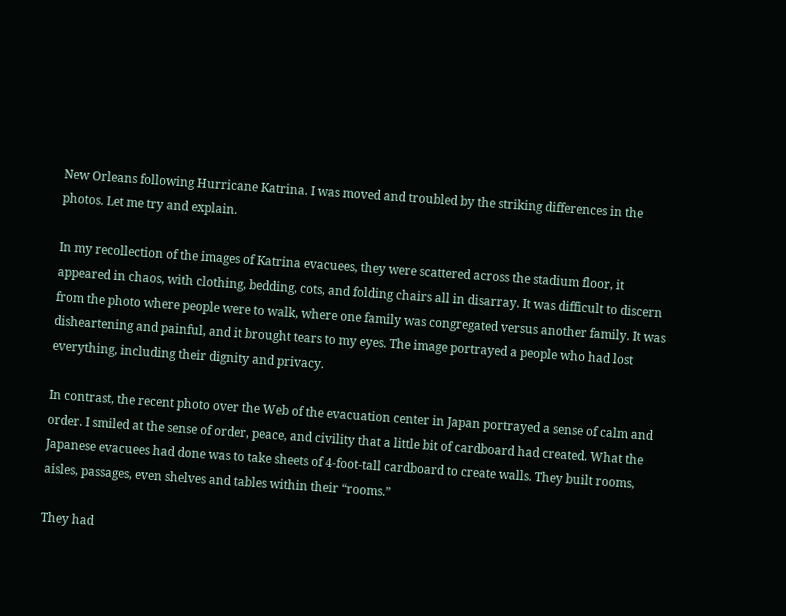New Orleans following Hurricane Katrina. I was moved and troubled by the striking differences in the photos. Let me try and explain.

In my recollection of the images of Katrina evacuees, they were scattered across the stadium floor, it appeared in chaos, with clothing, bedding, cots, and folding chairs all in disarray. It was difficult to discern from the photo where people were to walk, where one family was congregated versus another family. It was disheartening and painful, and it brought tears to my eyes. The image portrayed a people who had lost everything, including their dignity and privacy.

In contrast, the recent photo over the Web of the evacuation center in Japan portrayed a sense of calm and order. I smiled at the sense of order, peace, and civility that a little bit of cardboard had created. What the Japanese evacuees had done was to take sheets of 4-foot-tall cardboard to create walls. They built rooms, aisles, passages, even shelves and tables within their “rooms.”

They had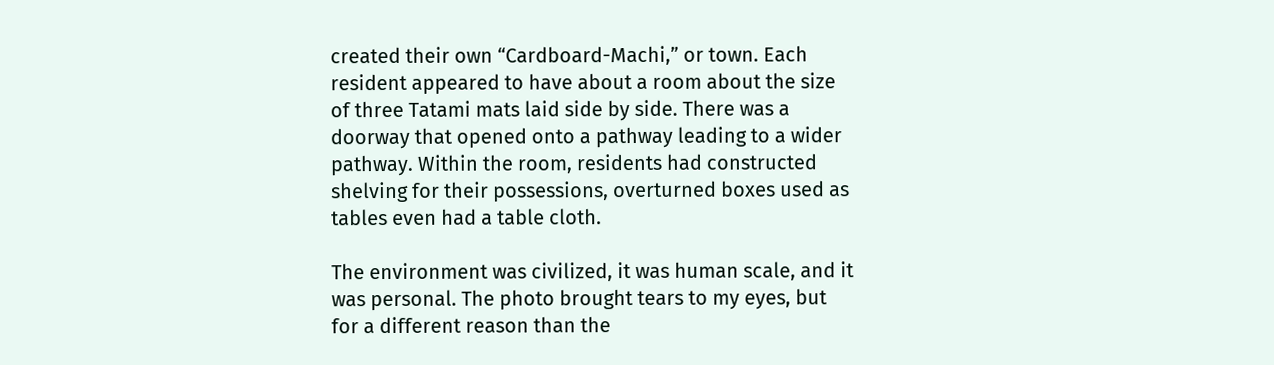created their own “Cardboard-Machi,” or town. Each resident appeared to have about a room about the size of three Tatami mats laid side by side. There was a doorway that opened onto a pathway leading to a wider pathway. Within the room, residents had constructed shelving for their possessions, overturned boxes used as tables even had a table cloth.

The environment was civilized, it was human scale, and it was personal. The photo brought tears to my eyes, but for a different reason than the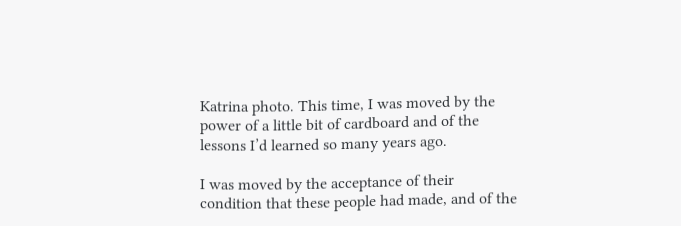Katrina photo. This time, I was moved by the power of a little bit of cardboard and of the lessons I’d learned so many years ago.

I was moved by the acceptance of their condition that these people had made, and of the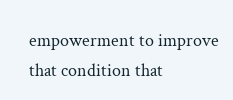empowerment to improve that condition that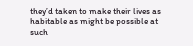they’d taken to make their lives as habitable as might be possible at such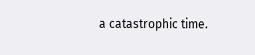a catastrophic time.